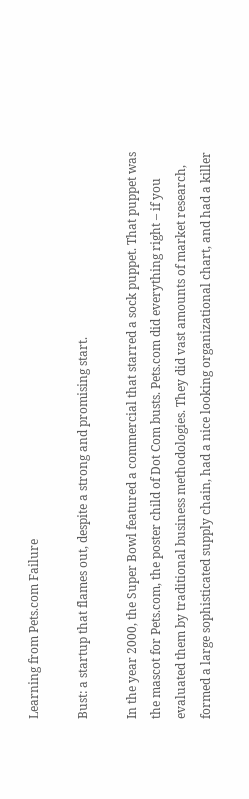Learning from Pets.com Failure

Bust: a startup that flames out, despite a strong and promising start.

In the year 2000, the Super Bowl featured a commercial that starred a sock puppet. That puppet was the mascot for Pets.com, the poster child of Dot Com busts. Pets.com did everything right – if you evaluated them by traditional business methodologies. They did vast amounts of market research, formed a large sophisticated supply chain, had a nice looking organizational chart, and had a killer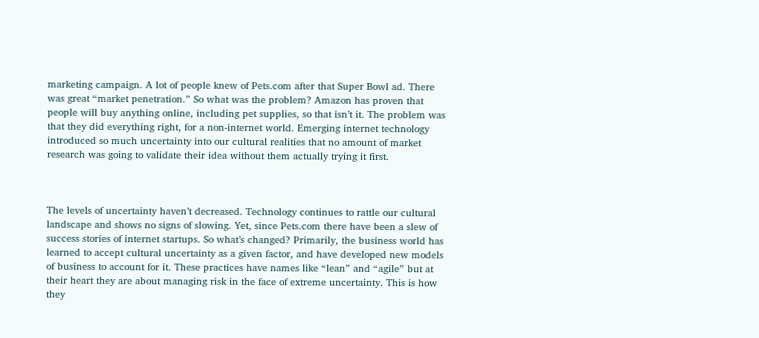marketing campaign. A lot of people knew of Pets.com after that Super Bowl ad. There was great “market penetration.” So what was the problem? Amazon has proven that people will buy anything online, including pet supplies, so that isn’t it. The problem was that they did everything right, for a non-internet world. Emerging internet technology introduced so much uncertainty into our cultural realities that no amount of market research was going to validate their idea without them actually trying it first.



The levels of uncertainty haven’t decreased. Technology continues to rattle our cultural landscape and shows no signs of slowing. Yet, since Pets.com there have been a slew of success stories of internet startups. So what’s changed? Primarily, the business world has learned to accept cultural uncertainty as a given factor, and have developed new models of business to account for it. These practices have names like “lean” and “agile” but at their heart they are about managing risk in the face of extreme uncertainty. This is how they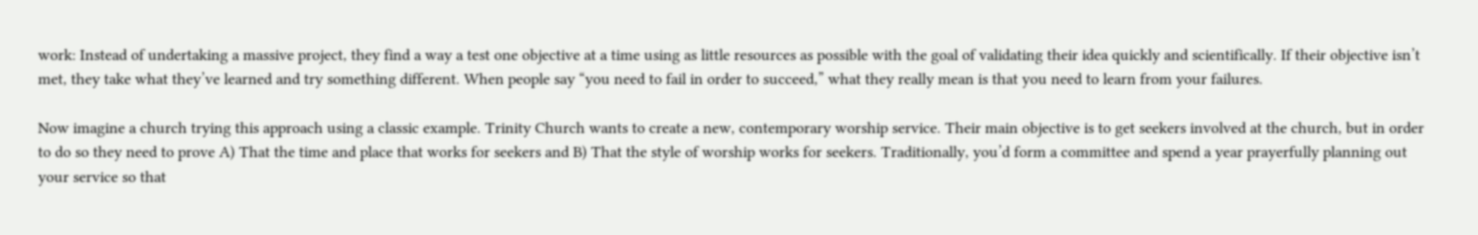work: Instead of undertaking a massive project, they find a way a test one objective at a time using as little resources as possible with the goal of validating their idea quickly and scientifically. If their objective isn’t met, they take what they’ve learned and try something different. When people say “you need to fail in order to succeed,” what they really mean is that you need to learn from your failures.

Now imagine a church trying this approach using a classic example. Trinity Church wants to create a new, contemporary worship service. Their main objective is to get seekers involved at the church, but in order to do so they need to prove A) That the time and place that works for seekers and B) That the style of worship works for seekers. Traditionally, you’d form a committee and spend a year prayerfully planning out your service so that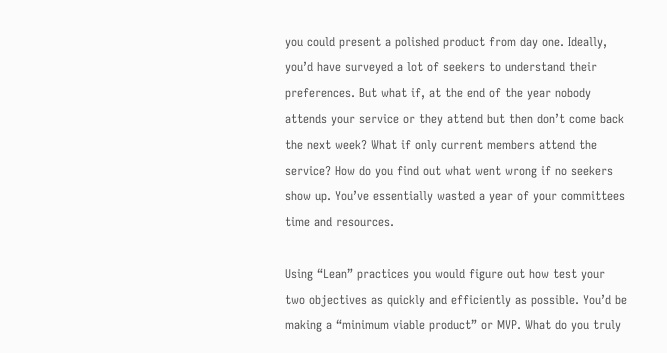you could present a polished product from day one. Ideally, you’d have surveyed a lot of seekers to understand their preferences. But what if, at the end of the year nobody attends your service or they attend but then don’t come back the next week? What if only current members attend the service? How do you find out what went wrong if no seekers show up. You’ve essentially wasted a year of your committees time and resources.

Using “Lean” practices you would figure out how test your two objectives as quickly and efficiently as possible. You’d be making a “minimum viable product” or MVP. What do you truly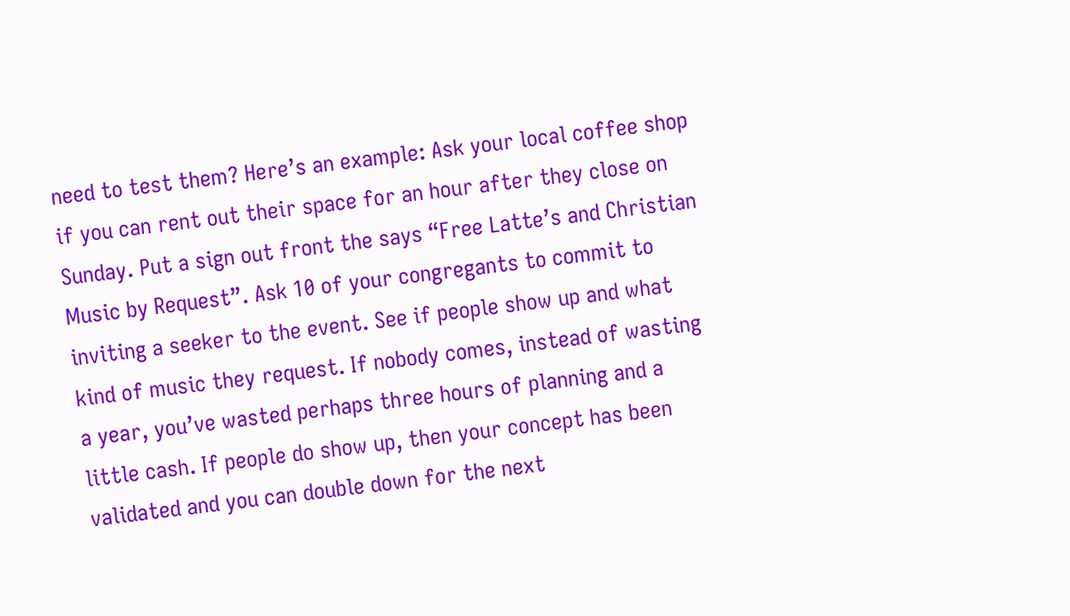need to test them? Here’s an example: Ask your local coffee shop if you can rent out their space for an hour after they close on Sunday. Put a sign out front the says “Free Latte’s and Christian Music by Request”. Ask 10 of your congregants to commit to inviting a seeker to the event. See if people show up and what kind of music they request. If nobody comes, instead of wasting a year, you’ve wasted perhaps three hours of planning and a little cash. If people do show up, then your concept has been validated and you can double down for the next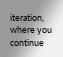iteration, where you continue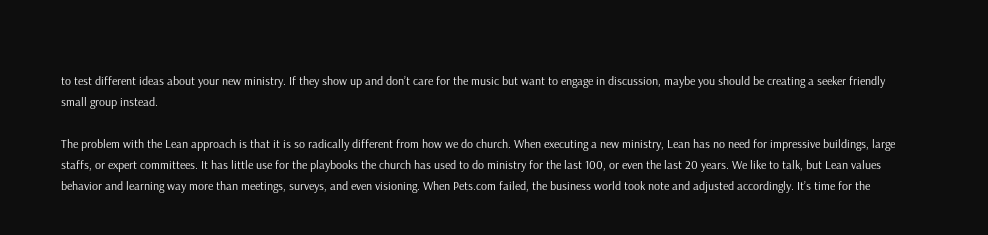to test different ideas about your new ministry. If they show up and don’t care for the music but want to engage in discussion, maybe you should be creating a seeker friendly small group instead.

The problem with the Lean approach is that it is so radically different from how we do church. When executing a new ministry, Lean has no need for impressive buildings, large staffs, or expert committees. It has little use for the playbooks the church has used to do ministry for the last 100, or even the last 20 years. We like to talk, but Lean values behavior and learning way more than meetings, surveys, and even visioning. When Pets.com failed, the business world took note and adjusted accordingly. It’s time for the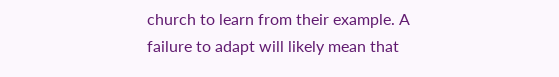church to learn from their example. A failure to adapt will likely mean that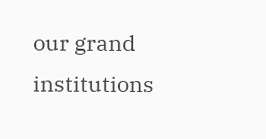our grand institutions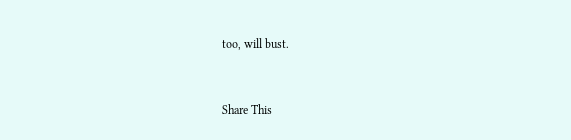too, will bust.


Share This